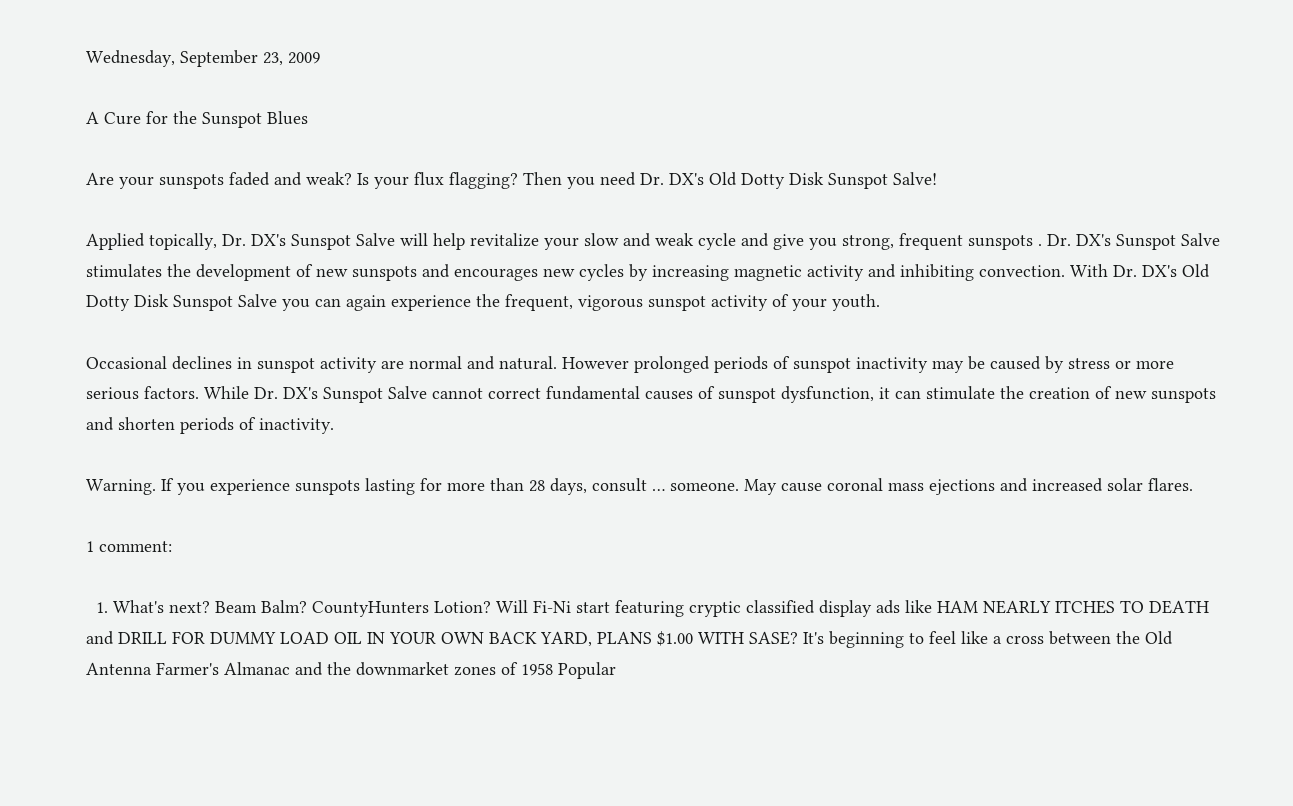Wednesday, September 23, 2009

A Cure for the Sunspot Blues

Are your sunspots faded and weak? Is your flux flagging? Then you need Dr. DX's Old Dotty Disk Sunspot Salve!

Applied topically, Dr. DX's Sunspot Salve will help revitalize your slow and weak cycle and give you strong, frequent sunspots . Dr. DX's Sunspot Salve stimulates the development of new sunspots and encourages new cycles by increasing magnetic activity and inhibiting convection. With Dr. DX's Old Dotty Disk Sunspot Salve you can again experience the frequent, vigorous sunspot activity of your youth.

Occasional declines in sunspot activity are normal and natural. However prolonged periods of sunspot inactivity may be caused by stress or more serious factors. While Dr. DX's Sunspot Salve cannot correct fundamental causes of sunspot dysfunction, it can stimulate the creation of new sunspots and shorten periods of inactivity.

Warning. If you experience sunspots lasting for more than 28 days, consult … someone. May cause coronal mass ejections and increased solar flares.

1 comment:

  1. What's next? Beam Balm? CountyHunters Lotion? Will Fi-Ni start featuring cryptic classified display ads like HAM NEARLY ITCHES TO DEATH and DRILL FOR DUMMY LOAD OIL IN YOUR OWN BACK YARD, PLANS $1.00 WITH SASE? It's beginning to feel like a cross between the Old Antenna Farmer's Almanac and the downmarket zones of 1958 Popular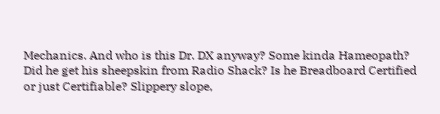Mechanics. And who is this Dr. DX anyway? Some kinda Hameopath? Did he get his sheepskin from Radio Shack? Is he Breadboard Certified or just Certifiable? Slippery slope,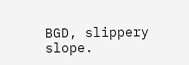BGD, slippery slope.